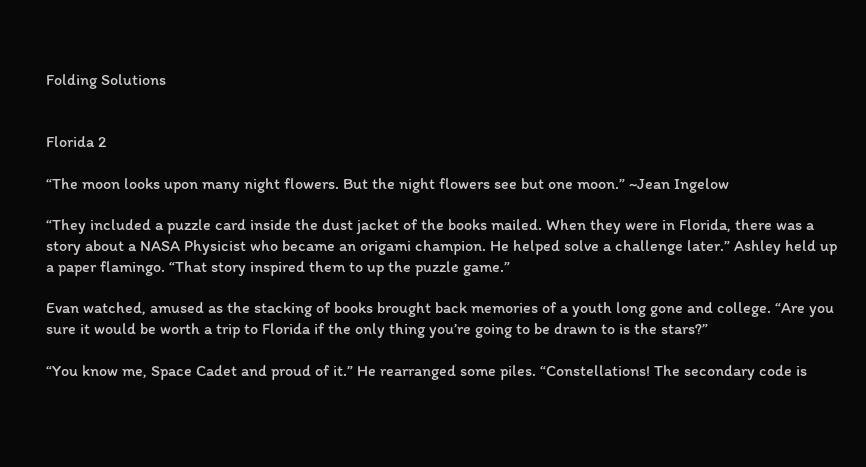Folding Solutions


Florida 2

“The moon looks upon many night flowers. But the night flowers see but one moon.” ~Jean Ingelow

“They included a puzzle card inside the dust jacket of the books mailed. When they were in Florida, there was a story about a NASA Physicist who became an origami champion. He helped solve a challenge later.” Ashley held up a paper flamingo. “That story inspired them to up the puzzle game.”

Evan watched, amused as the stacking of books brought back memories of a youth long gone and college. “Are you sure it would be worth a trip to Florida if the only thing you’re going to be drawn to is the stars?”

“You know me, Space Cadet and proud of it.” He rearranged some piles. “Constellations! The secondary code is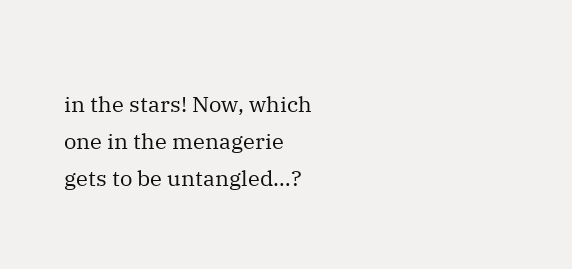in the stars! Now, which one in the menagerie gets to be untangled…?